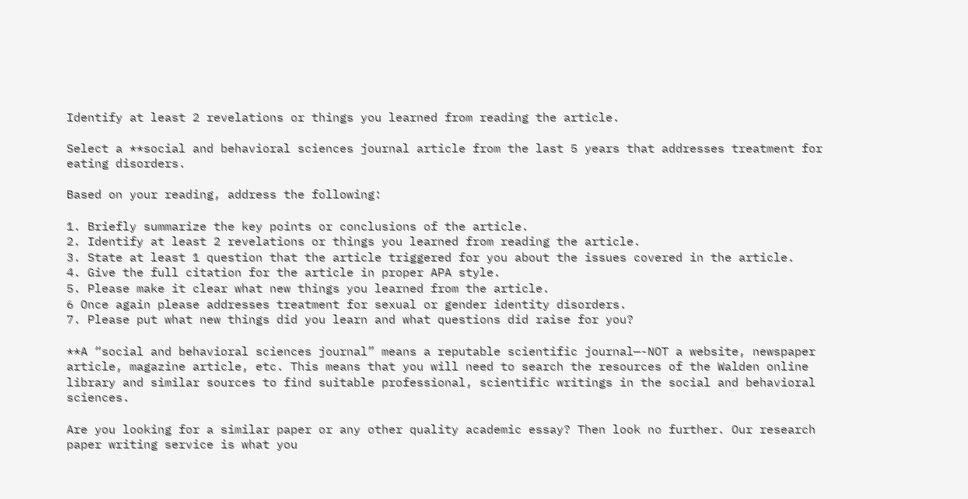Identify at least 2 revelations or things you learned from reading the article.

Select a **social and behavioral sciences journal article from the last 5 years that addresses treatment for eating disorders.

Based on your reading, address the following:

1. Briefly summarize the key points or conclusions of the article.
2. Identify at least 2 revelations or things you learned from reading the article.
3. State at least 1 question that the article triggered for you about the issues covered in the article.
4. Give the full citation for the article in proper APA style.
5. Please make it clear what new things you learned from the article.
6 Once again please addresses treatment for sexual or gender identity disorders.
7. Please put what new things did you learn and what questions did raise for you?

**A “social and behavioral sciences journal” means a reputable scientific journal—-NOT a website, newspaper article, magazine article, etc. This means that you will need to search the resources of the Walden online library and similar sources to find suitable professional, scientific writings in the social and behavioral sciences.

Are you looking for a similar paper or any other quality academic essay? Then look no further. Our research paper writing service is what you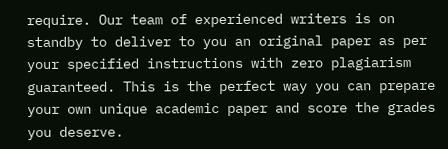require. Our team of experienced writers is on standby to deliver to you an original paper as per your specified instructions with zero plagiarism guaranteed. This is the perfect way you can prepare your own unique academic paper and score the grades you deserve.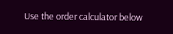Use the order calculator below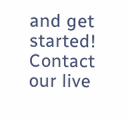and get started! Contact our live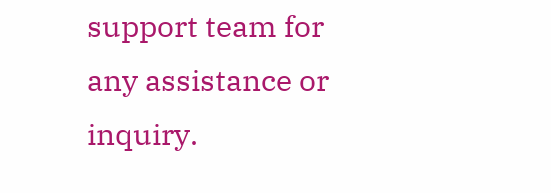support team for any assistance or inquiry.